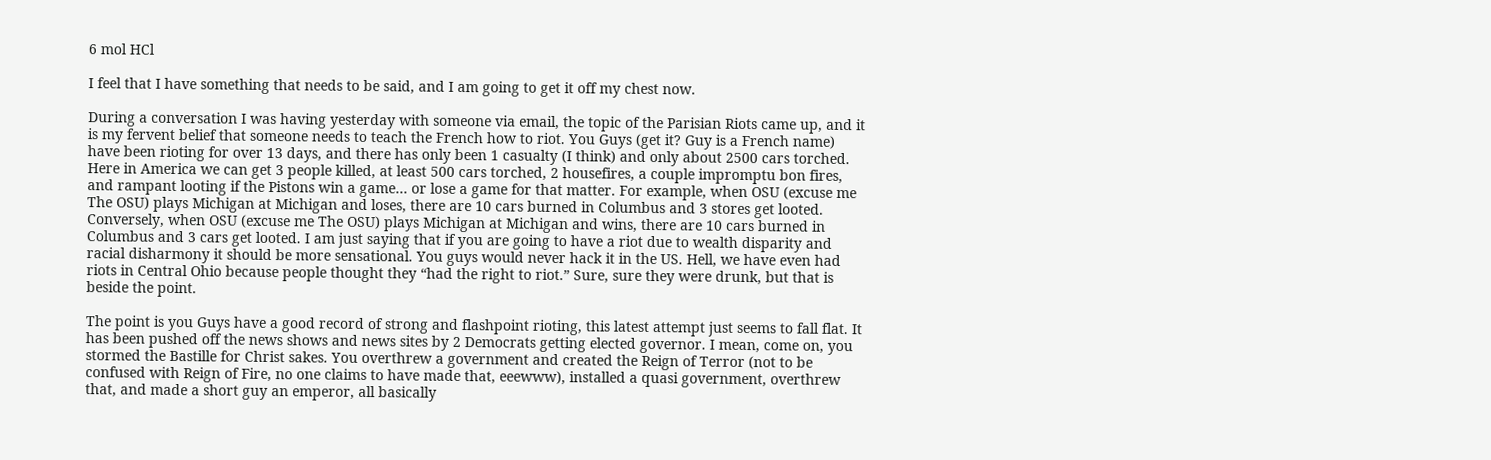6 mol HCl

I feel that I have something that needs to be said, and I am going to get it off my chest now.

During a conversation I was having yesterday with someone via email, the topic of the Parisian Riots came up, and it is my fervent belief that someone needs to teach the French how to riot. You Guys (get it? Guy is a French name) have been rioting for over 13 days, and there has only been 1 casualty (I think) and only about 2500 cars torched. Here in America we can get 3 people killed, at least 500 cars torched, 2 housefires, a couple impromptu bon fires, and rampant looting if the Pistons win a game… or lose a game for that matter. For example, when OSU (excuse me The OSU) plays Michigan at Michigan and loses, there are 10 cars burned in Columbus and 3 stores get looted. Conversely, when OSU (excuse me The OSU) plays Michigan at Michigan and wins, there are 10 cars burned in Columbus and 3 cars get looted. I am just saying that if you are going to have a riot due to wealth disparity and racial disharmony it should be more sensational. You guys would never hack it in the US. Hell, we have even had riots in Central Ohio because people thought they “had the right to riot.” Sure, sure they were drunk, but that is beside the point.

The point is you Guys have a good record of strong and flashpoint rioting, this latest attempt just seems to fall flat. It has been pushed off the news shows and news sites by 2 Democrats getting elected governor. I mean, come on, you stormed the Bastille for Christ sakes. You overthrew a government and created the Reign of Terror (not to be confused with Reign of Fire, no one claims to have made that, eeewww), installed a quasi government, overthrew that, and made a short guy an emperor, all basically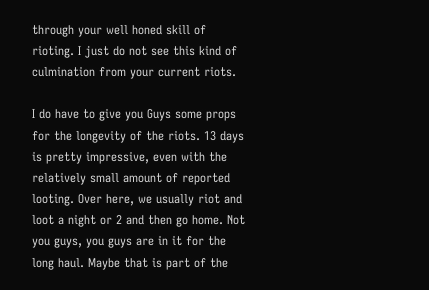through your well honed skill of rioting. I just do not see this kind of culmination from your current riots.

I do have to give you Guys some props for the longevity of the riots. 13 days is pretty impressive, even with the relatively small amount of reported looting. Over here, we usually riot and loot a night or 2 and then go home. Not you guys, you guys are in it for the long haul. Maybe that is part of the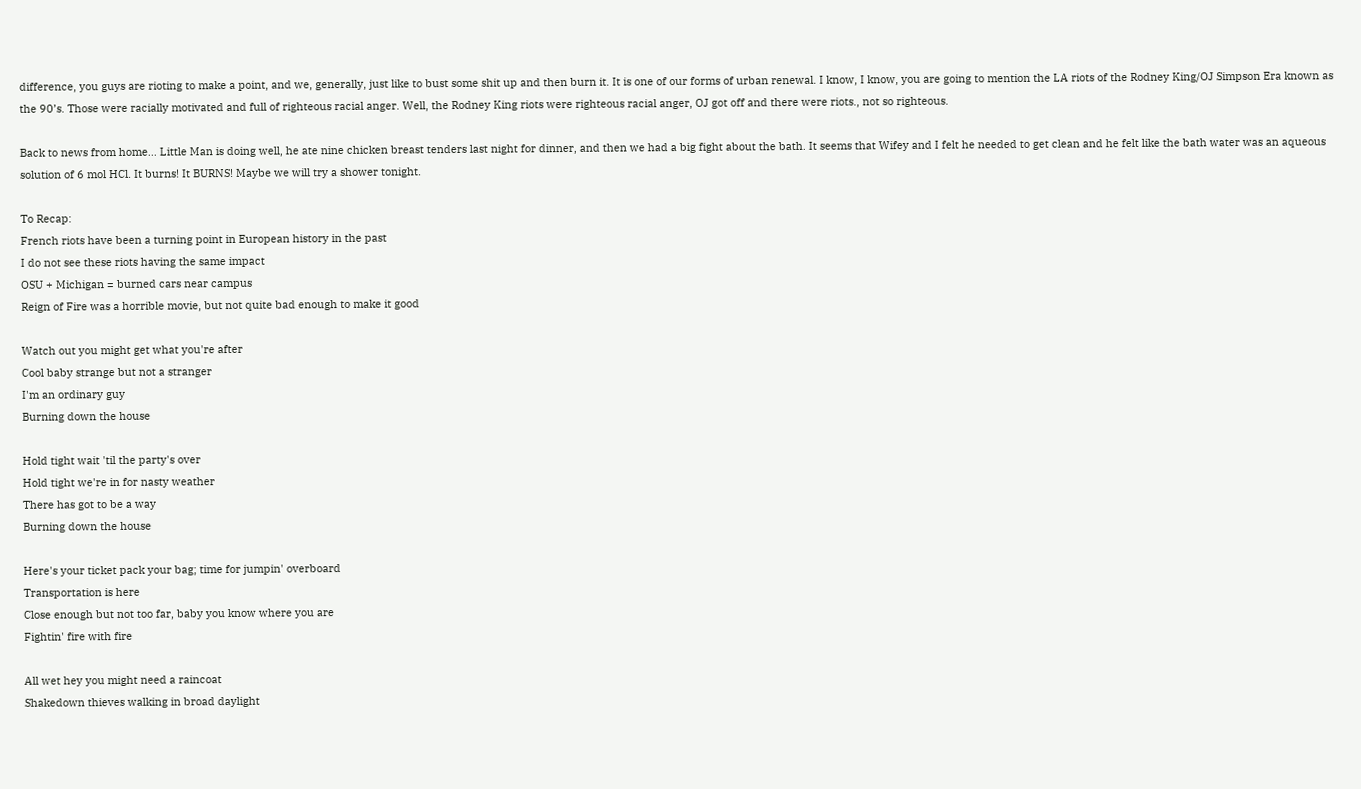difference, you guys are rioting to make a point, and we, generally, just like to bust some shit up and then burn it. It is one of our forms of urban renewal. I know, I know, you are going to mention the LA riots of the Rodney King/OJ Simpson Era known as the 90’s. Those were racially motivated and full of righteous racial anger. Well, the Rodney King riots were righteous racial anger, OJ got off and there were riots., not so righteous.

Back to news from home... Little Man is doing well, he ate nine chicken breast tenders last night for dinner, and then we had a big fight about the bath. It seems that Wifey and I felt he needed to get clean and he felt like the bath water was an aqueous solution of 6 mol HCl. It burns! It BURNS! Maybe we will try a shower tonight.

To Recap:
French riots have been a turning point in European history in the past
I do not see these riots having the same impact
OSU + Michigan = burned cars near campus
Reign of Fire was a horrible movie, but not quite bad enough to make it good

Watch out you might get what you're after
Cool baby strange but not a stranger
I'm an ordinary guy
Burning down the house

Hold tight wait 'til the party's over
Hold tight we're in for nasty weather
There has got to be a way
Burning down the house

Here's your ticket pack your bag; time for jumpin' overboard
Transportation is here
Close enough but not too far, baby you know where you are
Fightin' fire with fire

All wet hey you might need a raincoat
Shakedown thieves walking in broad daylight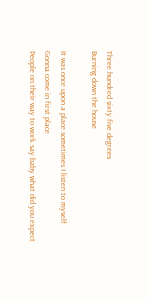Three hundred sixty five degrees
Burning down the house

It was once upon a place sometimes I listen to myself
Gonna come in first place
People on their way to work say baby what did you expect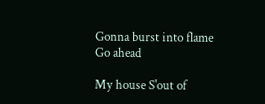Gonna burst into flame
Go ahead

My house S'out of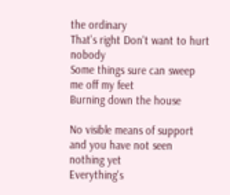the ordinary
That's right Don't want to hurt nobody
Some things sure can sweep me off my feet
Burning down the house

No visible means of support and you have not seen nothing yet
Everything's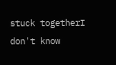stuck togetherI don't know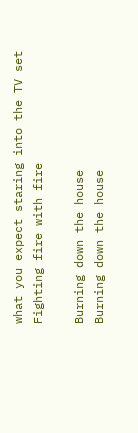what you expect staring into the TV set
Fighting fire with fire

Burning down the house
Burning down the house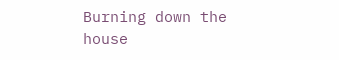Burning down the house